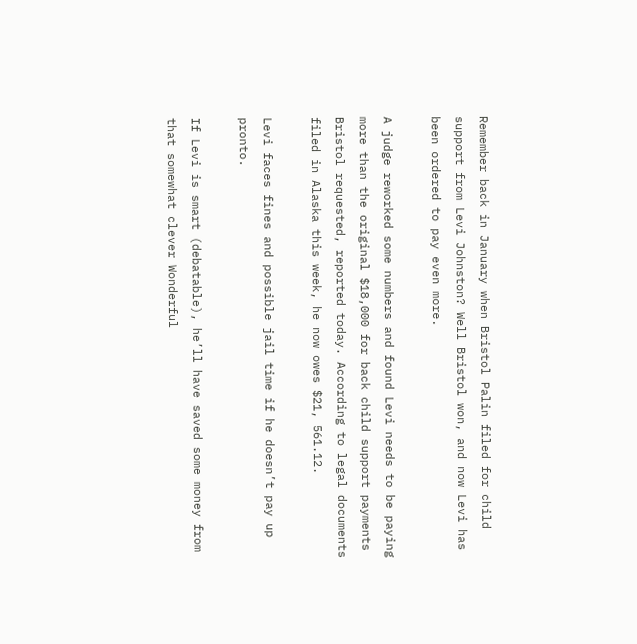Remember back in January when Bristol Palin filed for child support from Levi Johnston? Well Bristol won, and now Levi has been ordered to pay even more.

A judge reworked some numbers and found Levi needs to be paying more than the original $18,000 for back child support payments Bristol requested, reported today. According to legal documents filed in Alaska this week, he now owes $21, 561.12.

Levi faces fines and possible jail time if he doesn’t pay up pronto.

If Levi is smart (debatable), he’ll have saved some money from that somewhat clever Wonderful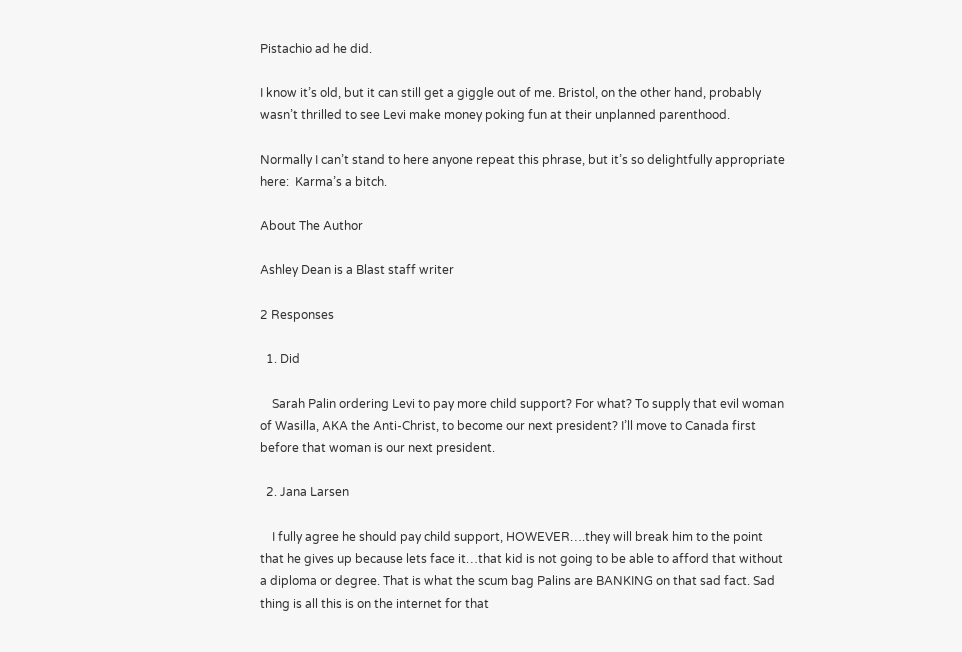Pistachio ad he did.

I know it’s old, but it can still get a giggle out of me. Bristol, on the other hand, probably wasn’t thrilled to see Levi make money poking fun at their unplanned parenthood.

Normally I can’t stand to here anyone repeat this phrase, but it’s so delightfully appropriate here:  Karma’s a bitch.

About The Author

Ashley Dean is a Blast staff writer

2 Responses

  1. Did

    Sarah Palin ordering Levi to pay more child support? For what? To supply that evil woman of Wasilla, AKA the Anti-Christ, to become our next president? I’ll move to Canada first before that woman is our next president.

  2. Jana Larsen

    I fully agree he should pay child support, HOWEVER….they will break him to the point that he gives up because lets face it…that kid is not going to be able to afford that without a diploma or degree. That is what the scum bag Palins are BANKING on that sad fact. Sad thing is all this is on the internet for that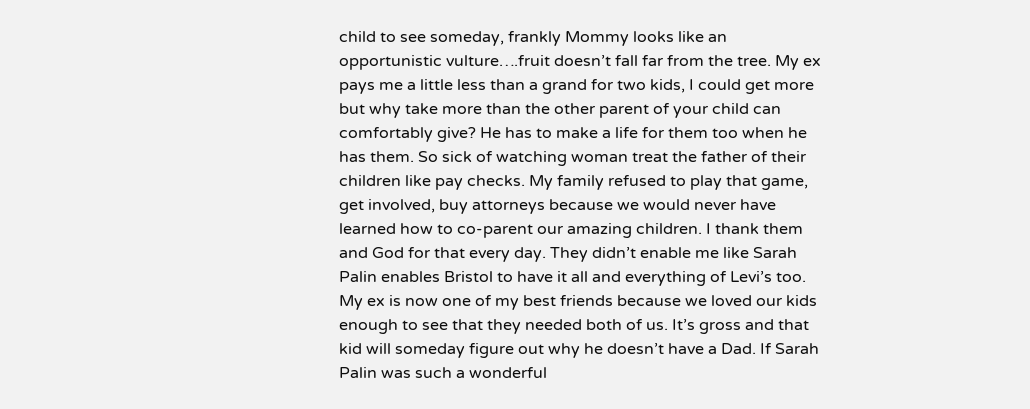child to see someday, frankly Mommy looks like an opportunistic vulture….fruit doesn’t fall far from the tree. My ex pays me a little less than a grand for two kids, I could get more but why take more than the other parent of your child can comfortably give? He has to make a life for them too when he has them. So sick of watching woman treat the father of their children like pay checks. My family refused to play that game, get involved, buy attorneys because we would never have learned how to co-parent our amazing children. I thank them and God for that every day. They didn’t enable me like Sarah Palin enables Bristol to have it all and everything of Levi’s too. My ex is now one of my best friends because we loved our kids enough to see that they needed both of us. It’s gross and that kid will someday figure out why he doesn’t have a Dad. If Sarah Palin was such a wonderful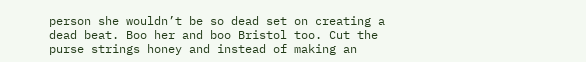person she wouldn’t be so dead set on creating a dead beat. Boo her and boo Bristol too. Cut the purse strings honey and instead of making an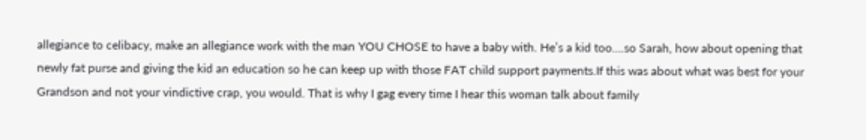allegiance to celibacy, make an allegiance work with the man YOU CHOSE to have a baby with. He’s a kid too….so Sarah, how about opening that newly fat purse and giving the kid an education so he can keep up with those FAT child support payments.If this was about what was best for your Grandson and not your vindictive crap, you would. That is why I gag every time I hear this woman talk about family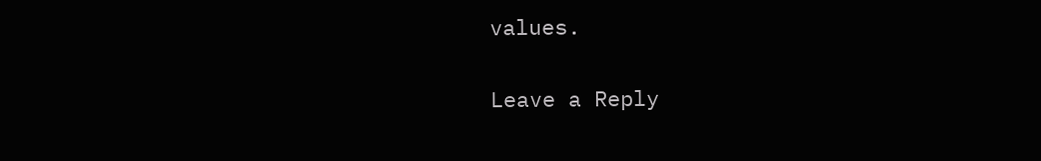values.


Leave a Reply